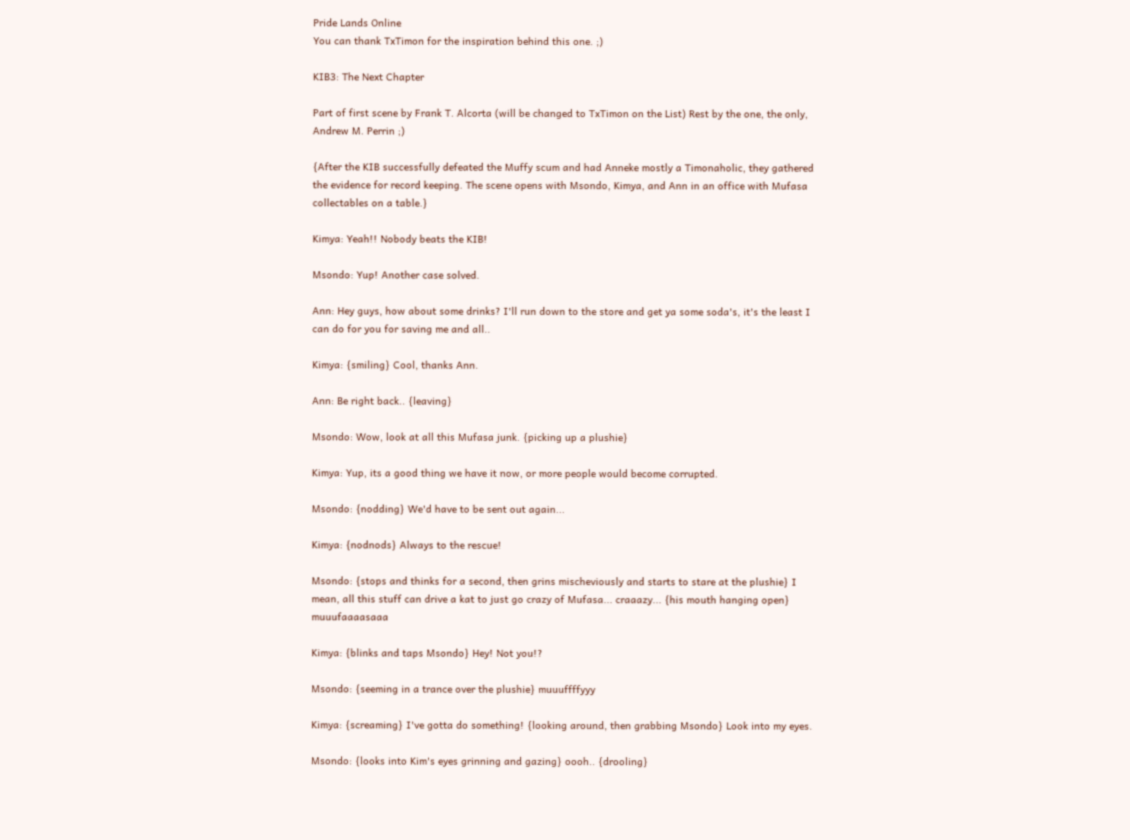Pride Lands Online
You can thank TxTimon for the inspiration behind this one. ;)

KIB3: The Next Chapter

Part of first scene by Frank T. Alcorta (will be changed to TxTimon on the List) Rest by the one, the only, Andrew M. Perrin ;)

{After the KIB successfully defeated the Muffy scum and had Anneke mostly a Timonaholic, they gathered the evidence for record keeping. The scene opens with Msondo, Kimya, and Ann in an office with Mufasa collectables on a table.}

Kimya: Yeah!! Nobody beats the KIB!

Msondo: Yup! Another case solved.

Ann: Hey guys, how about some drinks? I'll run down to the store and get ya some soda's, it's the least I can do for you for saving me and all..

Kimya: {smiling} Cool, thanks Ann.

Ann: Be right back.. {leaving}

Msondo: Wow, look at all this Mufasa junk. {picking up a plushie}

Kimya: Yup, its a good thing we have it now, or more people would become corrupted.

Msondo: {nodding} We'd have to be sent out again...

Kimya: {nodnods} Always to the rescue!

Msondo: {stops and thinks for a second, then grins mischeviously and starts to stare at the plushie} I mean, all this stuff can drive a kat to just go crazy of Mufasa... craaazy... {his mouth hanging open} muuufaaaasaaa

Kimya: {blinks and taps Msondo} Hey! Not you!?

Msondo: {seeming in a trance over the plushie} muuuffffyyy

Kimya: {screaming} I've gotta do something! {looking around, then grabbing Msondo} Look into my eyes.

Msondo: {looks into Kim's eyes grinning and gazing} oooh.. {drooling}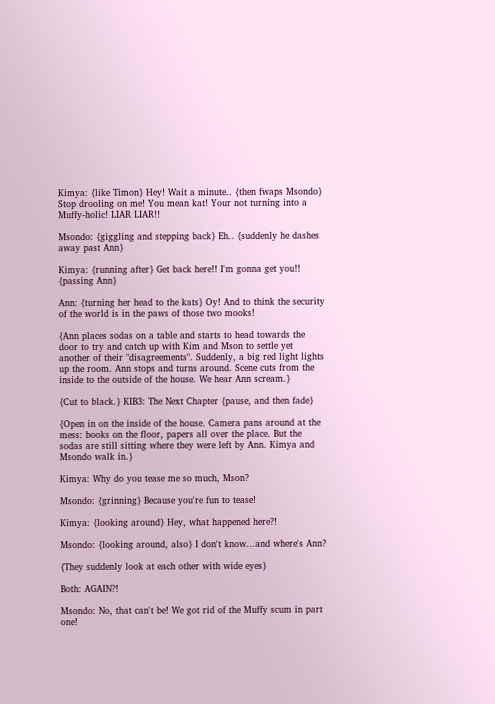Kimya: {like Timon} Hey! Wait a minute.. {then fwaps Msondo} Stop drooling on me! You mean kat! Your not turning into a Muffy-holic! LIAR LIAR!!

Msondo: {giggling and stepping back} Eh.. {suddenly he dashes away past Ann}

Kimya: {running after} Get back here!! I'm gonna get you!! {passing Ann}

Ann: {turning her head to the kats} Oy! And to think the security of the world is in the paws of those two mooks!

{Ann places sodas on a table and starts to head towards the door to try and catch up with Kim and Mson to settle yet another of their "disagreements". Suddenly, a big red light lights up the room. Ann stops and turns around. Scene cuts from the inside to the outside of the house. We hear Ann scream.}

{Cut to black.} KIB3: The Next Chapter {pause, and then fade}

{Open in on the inside of the house. Camera pans around at the mess: books on the floor, papers all over the place. But the sodas are still sitting where they were left by Ann. Kimya and Msondo walk in.}

Kimya: Why do you tease me so much, Mson?

Msondo: {grinning} Because you're fun to tease!

Kimya: {looking around} Hey, what happened here?!

Msondo: {looking around, also} I don't know...and where's Ann?

{They suddenly look at each other with wide eyes}

Both: AGAIN?!

Msondo: No, that can't be! We got rid of the Muffy scum in part one!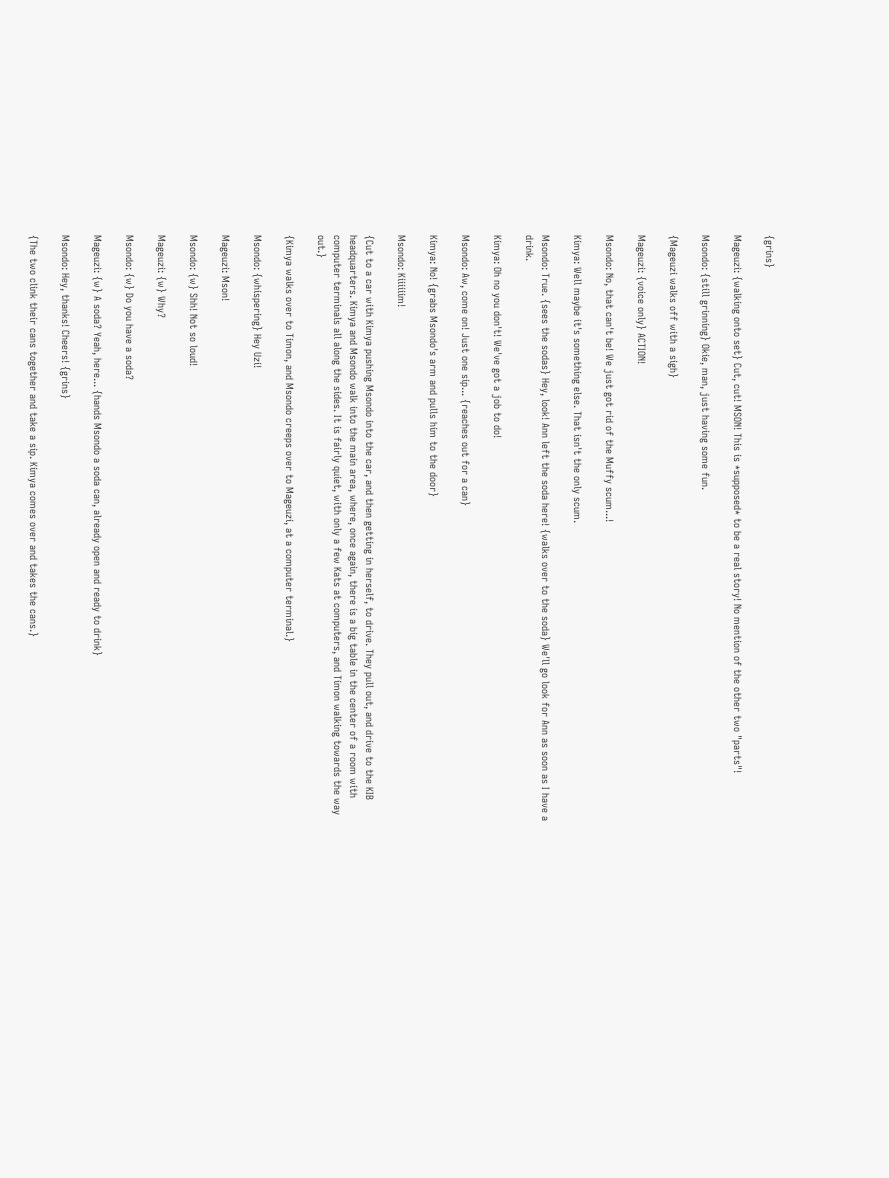{grins}

Mageuzi: {walking onto set} Cut, cut! MSON! This is *supposed* to be a real story! No mention of the other two "parts"!

Msondo: {still grinning} Okie, man, just having some fun.

{Mageuzi walks off with a sigh}

Mageuzi: {voice only} ACTION!

Msondo: No, that can't be! We just got rid of the Muffy scum...!

Kimya: Well maybe it's something else. That isn't the only scum.

Msondo: True. {sees the sodas} Hey, look! Ann left the soda here! {walks over to the soda} We'll go look for Ann as soon as I have a drink.

Kimya: Oh no you don't! We've got a job to do!

Msondo: Aw, come on! Just one sip... {reaches out for a can}

Kimya: No! {grabs Msondo's arm and pulls him to the door}

Msondo: Kiiiiiim!

{Cut to a car with Kimya pushing Msondo into the car, and then getting in herself, to drive. They pull out, and drive to the KIB headquarters. Kimya and Msondo walk into the main area, where, once again, there is a big table in the center of a room with computer terminals all along the sides. It is fairly quiet, with only a few Kats at computers, and Timon walking towards the way out.}

{Kimya walks over to Timon, and Msondo creeps over to Mageuzi, at a computer terminal.}

Msondo: {whispering} Hey Uzi!

Mageuzi: Mson!

Msondo: {w} Shh! Not so loud!

Mageuzi: {w} Why?

Msondo: {w} Do you have a soda?

Mageuzi: {w} A soda? Yeah, here... {hands Msondo a soda can, already open and ready to drink}

Msondo: Hey, thanks! Cheers! {grins}

{The two clink their cans together and take a sip. Kimya comes over and takes the cans.}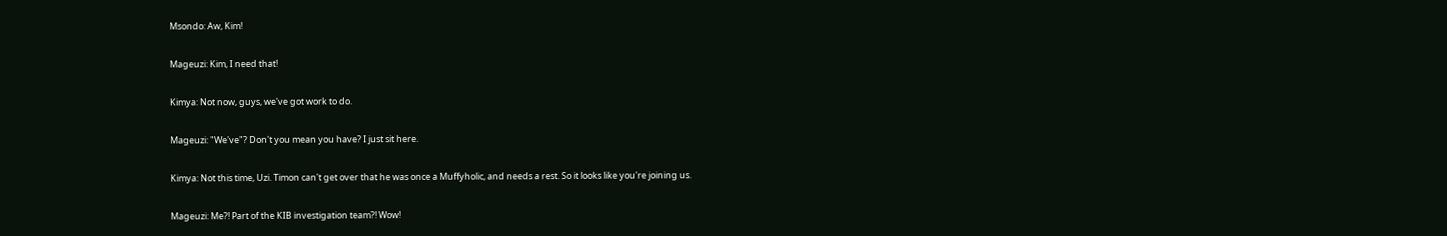Msondo: Aw, Kim!

Mageuzi: Kim, I need that!

Kimya: Not now, guys, we've got work to do.

Mageuzi: "We've"? Don't you mean you have? I just sit here.

Kimya: Not this time, Uzi. Timon can't get over that he was once a Muffyholic, and needs a rest. So it looks like you're joining us.

Mageuzi: Me?! Part of the KIB investigation team?! Wow!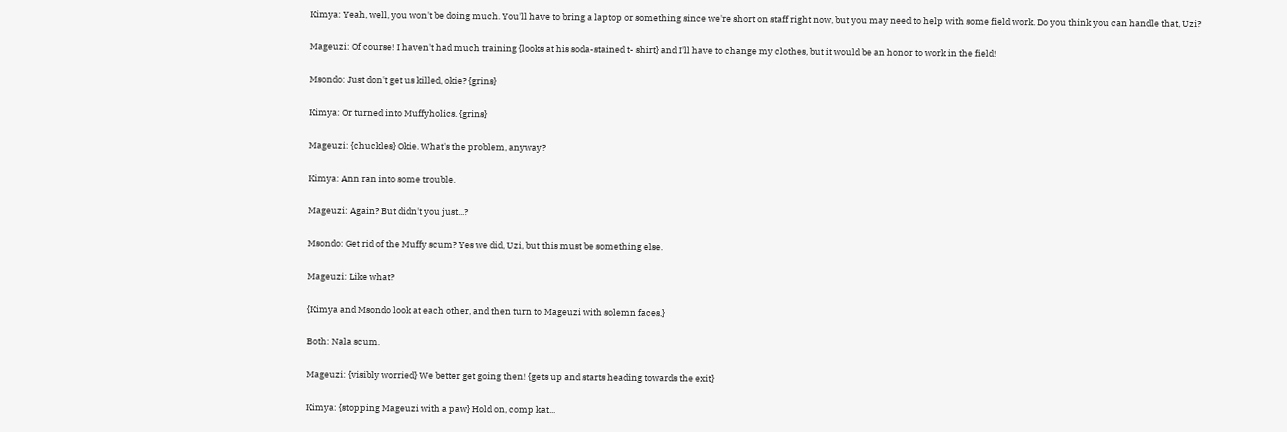Kimya: Yeah, well, you won't be doing much. You'll have to bring a laptop or something since we're short on staff right now, but you may need to help with some field work. Do you think you can handle that, Uzi?

Mageuzi: Of course! I haven't had much training {looks at his soda-stained t- shirt} and I'll have to change my clothes, but it would be an honor to work in the field!

Msondo: Just don't get us killed, okie? {grins}

Kimya: Or turned into Muffyholics. {grins}

Mageuzi: {chuckles} Okie. What's the problem, anyway?

Kimya: Ann ran into some trouble.

Mageuzi: Again? But didn't you just...?

Msondo: Get rid of the Muffy scum? Yes we did, Uzi, but this must be something else.

Mageuzi: Like what?

{Kimya and Msondo look at each other, and then turn to Mageuzi with solemn faces.}

Both: Nala scum.

Mageuzi: {visibly worried} We better get going then! {gets up and starts heading towards the exit}

Kimya: {stopping Mageuzi with a paw} Hold on, comp kat...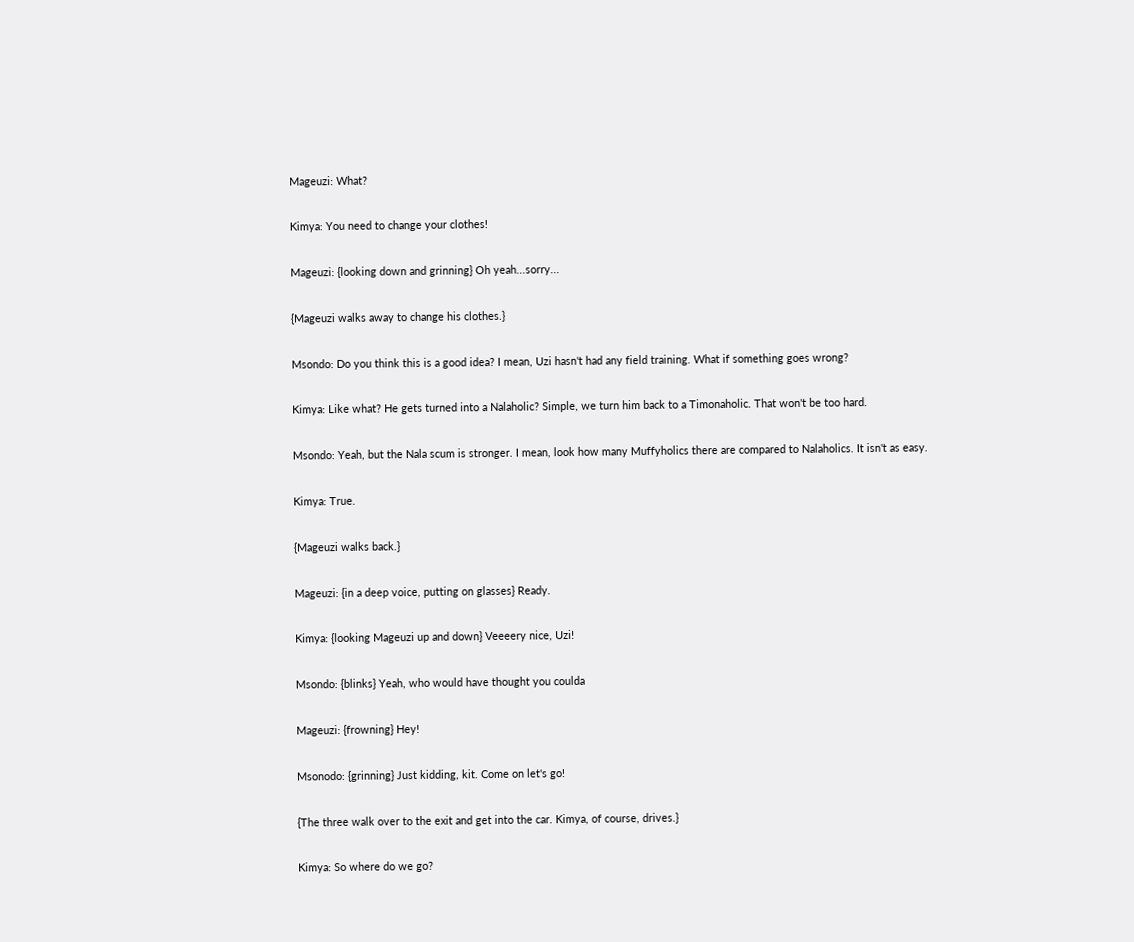Mageuzi: What?

Kimya: You need to change your clothes!

Mageuzi: {looking down and grinning} Oh yeah...sorry...

{Mageuzi walks away to change his clothes.}

Msondo: Do you think this is a good idea? I mean, Uzi hasn't had any field training. What if something goes wrong?

Kimya: Like what? He gets turned into a Nalaholic? Simple, we turn him back to a Timonaholic. That won't be too hard.

Msondo: Yeah, but the Nala scum is stronger. I mean, look how many Muffyholics there are compared to Nalaholics. It isn't as easy.

Kimya: True.

{Mageuzi walks back.}

Mageuzi: {in a deep voice, putting on glasses} Ready.

Kimya: {looking Mageuzi up and down} Veeeery nice, Uzi!

Msondo: {blinks} Yeah, who would have thought you coulda

Mageuzi: {frowning} Hey!

Msonodo: {grinning} Just kidding, kit. Come on let's go!

{The three walk over to the exit and get into the car. Kimya, of course, drives.}

Kimya: So where do we go?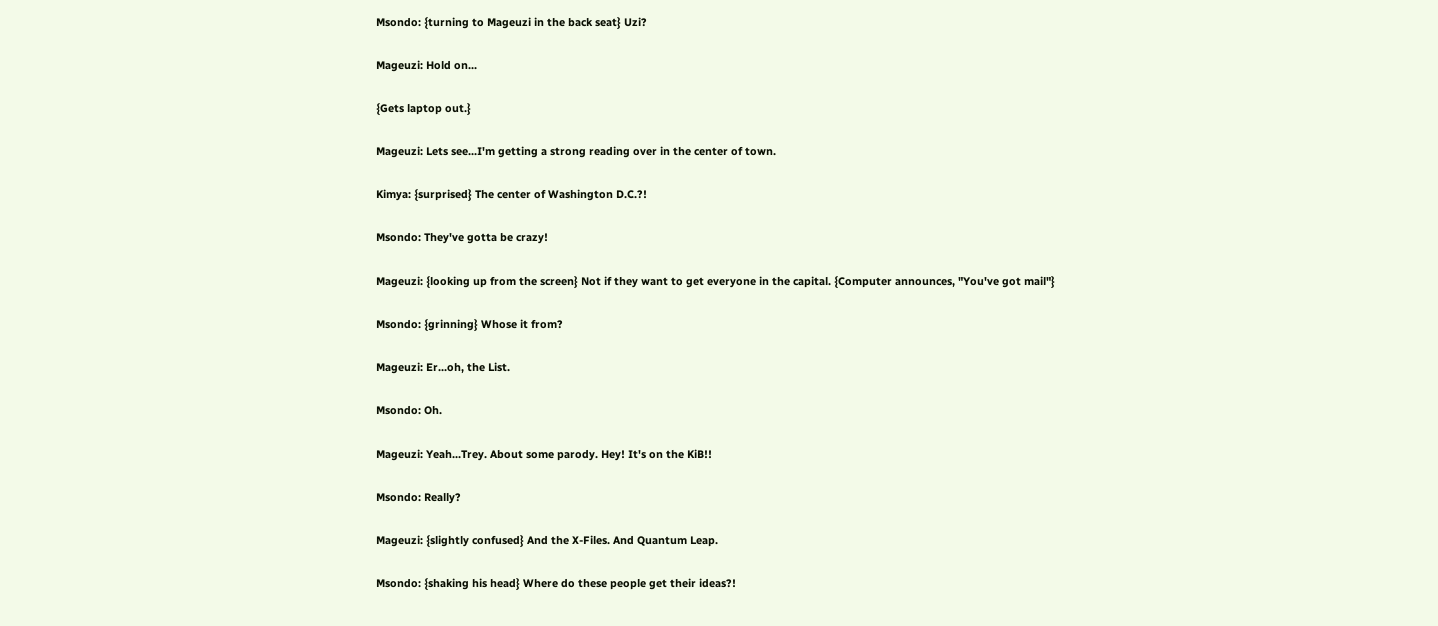Msondo: {turning to Mageuzi in the back seat} Uzi?

Mageuzi: Hold on...

{Gets laptop out.}

Mageuzi: Lets see...I'm getting a strong reading over in the center of town.

Kimya: {surprised} The center of Washington D.C.?!

Msondo: They've gotta be crazy!

Mageuzi: {looking up from the screen} Not if they want to get everyone in the capital. {Computer announces, "You've got mail"}

Msondo: {grinning} Whose it from?

Mageuzi: Er...oh, the List.

Msondo: Oh.

Mageuzi: Yeah...Trey. About some parody. Hey! It's on the KiB!!

Msondo: Really?

Mageuzi: {slightly confused} And the X-Files. And Quantum Leap.

Msondo: {shaking his head} Where do these people get their ideas?!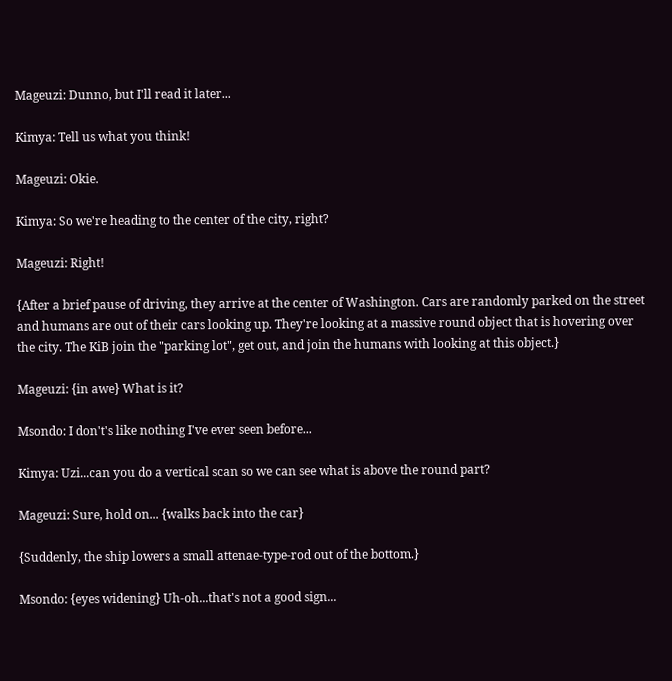Mageuzi: Dunno, but I'll read it later...

Kimya: Tell us what you think!

Mageuzi: Okie.

Kimya: So we're heading to the center of the city, right?

Mageuzi: Right!

{After a brief pause of driving, they arrive at the center of Washington. Cars are randomly parked on the street and humans are out of their cars looking up. They're looking at a massive round object that is hovering over the city. The KiB join the "parking lot", get out, and join the humans with looking at this object.}

Mageuzi: {in awe} What is it?

Msondo: I don't's like nothing I've ever seen before...

Kimya: Uzi...can you do a vertical scan so we can see what is above the round part?

Mageuzi: Sure, hold on... {walks back into the car}

{Suddenly, the ship lowers a small attenae-type-rod out of the bottom.}

Msondo: {eyes widening} Uh-oh...that's not a good sign...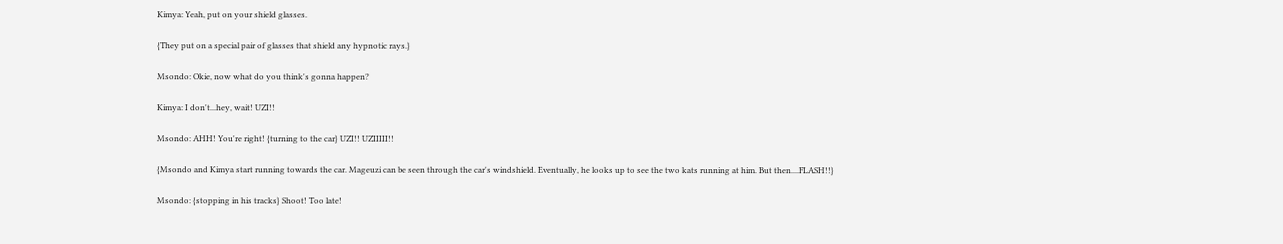Kimya: Yeah, put on your shield glasses.

{They put on a special pair of glasses that shield any hypnotic rays.}

Msondo: Okie, now what do you think's gonna happen?

Kimya: I don't...hey, wait! UZI!!

Msondo: AHH! You're right! {turning to the car} UZI!! UZIIIII!!

{Msondo and Kimya start running towards the car. Mageuzi can be seen through the car's windshield. Eventually, he looks up to see the two kats running at him. But then....FLASH!!}

Msondo: {stopping in his tracks} Shoot! Too late!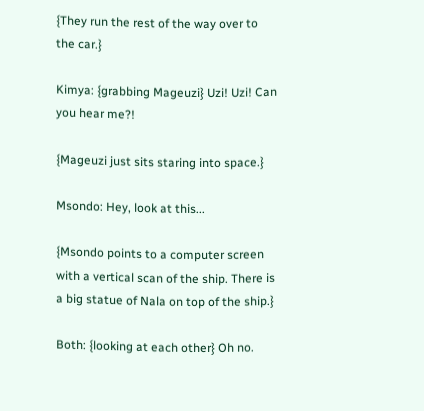{They run the rest of the way over to the car.}

Kimya: {grabbing Mageuzi} Uzi! Uzi! Can you hear me?!

{Mageuzi just sits staring into space.}

Msondo: Hey, look at this...

{Msondo points to a computer screen with a vertical scan of the ship. There is a big statue of Nala on top of the ship.}

Both: {looking at each other} Oh no.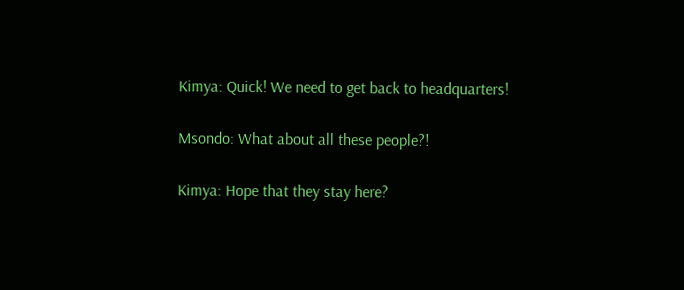Kimya: Quick! We need to get back to headquarters!

Msondo: What about all these people?!

Kimya: Hope that they stay here?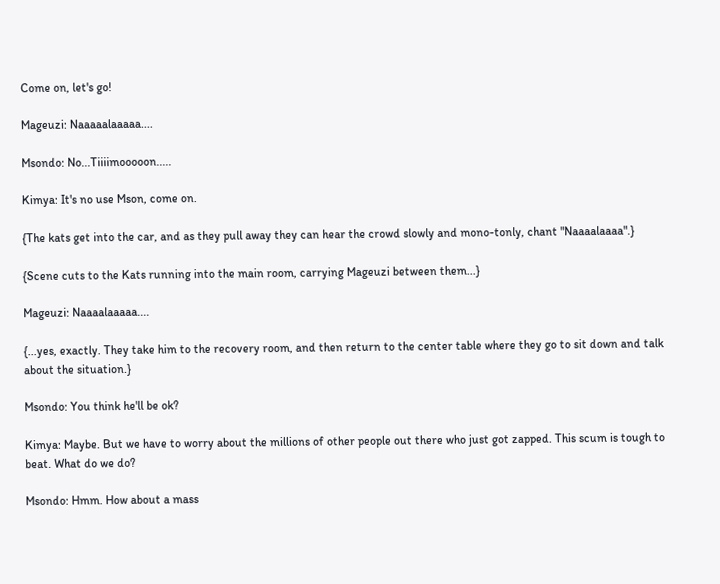Come on, let's go!

Mageuzi: Naaaaalaaaaa....

Msondo: No...Tiiiimooooon.....

Kimya: It's no use Mson, come on.

{The kats get into the car, and as they pull away they can hear the crowd slowly and mono-tonly, chant "Naaaalaaaa".}

{Scene cuts to the Kats running into the main room, carrying Mageuzi between them...}

Mageuzi: Naaaalaaaaa....

{...yes, exactly. They take him to the recovery room, and then return to the center table where they go to sit down and talk about the situation.}

Msondo: You think he'll be ok?

Kimya: Maybe. But we have to worry about the millions of other people out there who just got zapped. This scum is tough to beat. What do we do?

Msondo: Hmm. How about a mass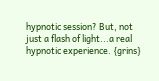hypnotic session? But, not just a flash of light...a real hypnotic experience. {grins}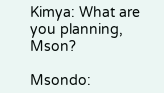Kimya: What are you planning, Mson?

Msondo: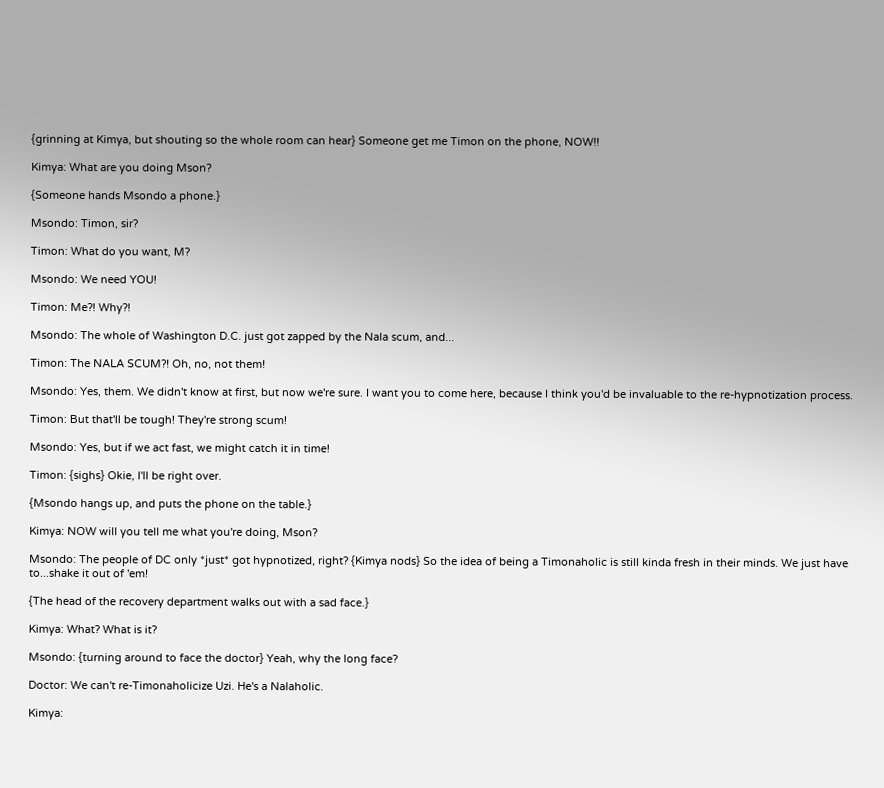{grinning at Kimya, but shouting so the whole room can hear} Someone get me Timon on the phone, NOW!!

Kimya: What are you doing Mson?

{Someone hands Msondo a phone.}

Msondo: Timon, sir?

Timon: What do you want, M?

Msondo: We need YOU!

Timon: Me?! Why?!

Msondo: The whole of Washington D.C. just got zapped by the Nala scum, and...

Timon: The NALA SCUM?! Oh, no, not them!

Msondo: Yes, them. We didn't know at first, but now we're sure. I want you to come here, because I think you'd be invaluable to the re-hypnotization process.

Timon: But that'll be tough! They're strong scum!

Msondo: Yes, but if we act fast, we might catch it in time!

Timon: {sighs} Okie, I'll be right over.

{Msondo hangs up, and puts the phone on the table.}

Kimya: NOW will you tell me what you're doing, Mson?

Msondo: The people of DC only *just* got hypnotized, right? {Kimya nods} So the idea of being a Timonaholic is still kinda fresh in their minds. We just have to...shake it out of 'em!

{The head of the recovery department walks out with a sad face.}

Kimya: What? What is it?

Msondo: {turning around to face the doctor} Yeah, why the long face?

Doctor: We can't re-Timonaholicize Uzi. He's a Nalaholic.

Kimya: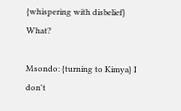{whispering with disbelief} What?

Msondo: {turning to Kimya} I don't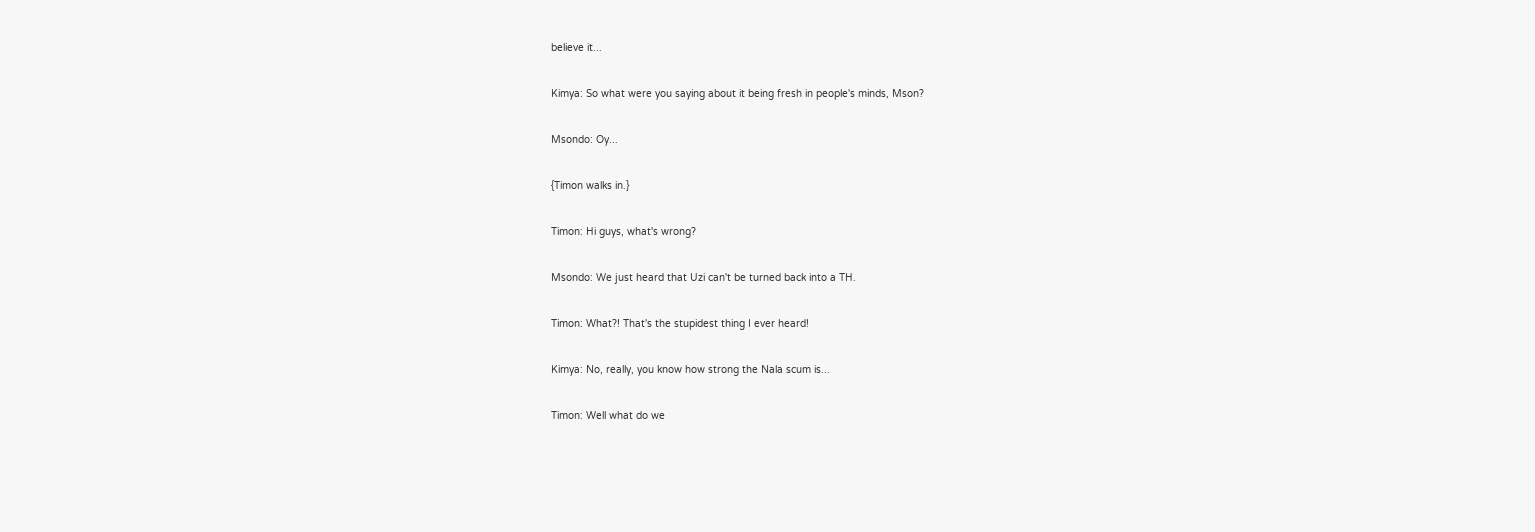believe it...

Kimya: So what were you saying about it being fresh in people's minds, Mson?

Msondo: Oy...

{Timon walks in.}

Timon: Hi guys, what's wrong?

Msondo: We just heard that Uzi can't be turned back into a TH.

Timon: What?! That's the stupidest thing I ever heard!

Kimya: No, really, you know how strong the Nala scum is...

Timon: Well what do we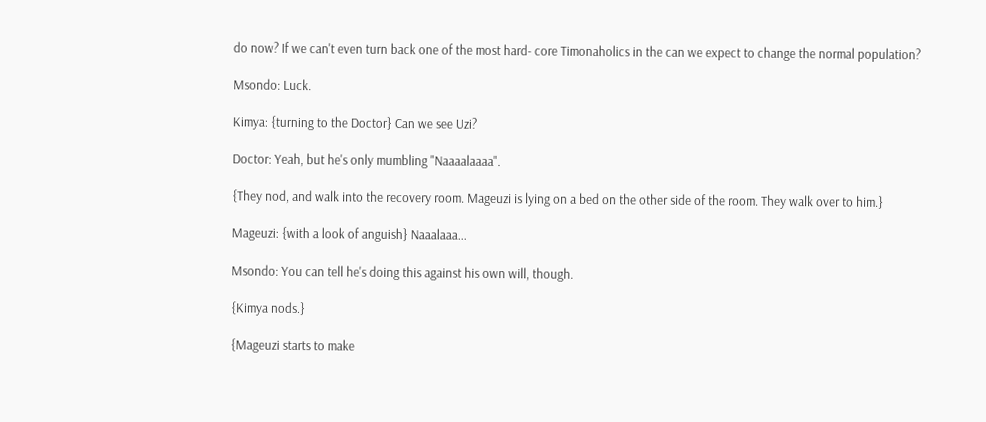do now? If we can't even turn back one of the most hard- core Timonaholics in the can we expect to change the normal population?

Msondo: Luck.

Kimya: {turning to the Doctor} Can we see Uzi?

Doctor: Yeah, but he's only mumbling "Naaaalaaaa".

{They nod, and walk into the recovery room. Mageuzi is lying on a bed on the other side of the room. They walk over to him.}

Mageuzi: {with a look of anguish} Naaalaaa...

Msondo: You can tell he's doing this against his own will, though.

{Kimya nods.}

{Mageuzi starts to make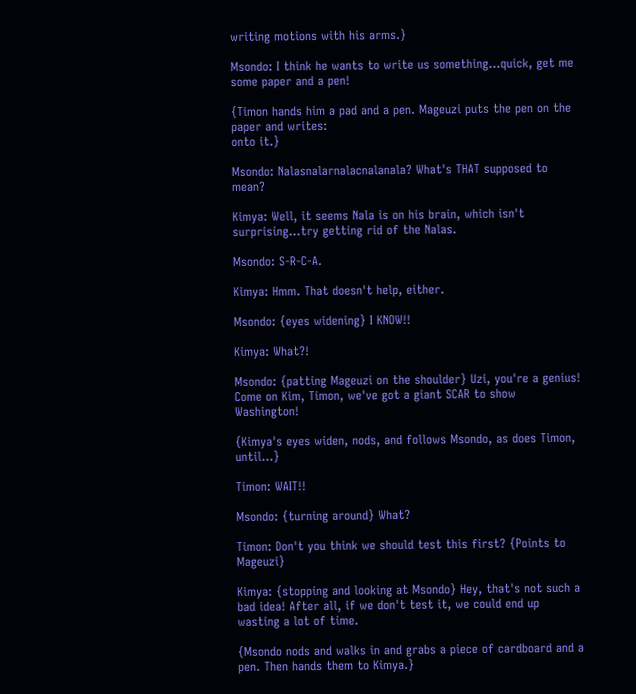writing motions with his arms.}

Msondo: I think he wants to write us something...quick, get me some paper and a pen!

{Timon hands him a pad and a pen. Mageuzi puts the pen on the paper and writes:
onto it.}

Msondo: Nalasnalarnalacnalanala? What's THAT supposed to mean?

Kimya: Well, it seems Nala is on his brain, which isn't surprising...try getting rid of the Nalas.

Msondo: S-R-C-A.

Kimya: Hmm. That doesn't help, either.

Msondo: {eyes widening} I KNOW!!

Kimya: What?!

Msondo: {patting Mageuzi on the shoulder} Uzi, you're a genius! Come on Kim, Timon, we've got a giant SCAR to show Washington!

{Kimya's eyes widen, nods, and follows Msondo, as does Timon, until...}

Timon: WAIT!!

Msondo: {turning around} What?

Timon: Don't you think we should test this first? {Points to Mageuzi}

Kimya: {stopping and looking at Msondo} Hey, that's not such a bad idea! After all, if we don't test it, we could end up wasting a lot of time.

{Msondo nods and walks in and grabs a piece of cardboard and a pen. Then hands them to Kimya.}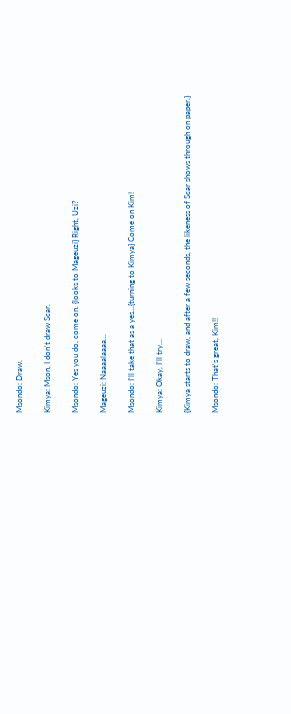Msondo: Draw.

Kimya: Mson, I don't draw Scar.

Msondo: Yes you do, come on. {looks to Mageuzi} Right, Uzi?

Mageuzi: Naaaalaaaa...

Msondo: I'll take that as a yes...{turning to Kimya} Come on Kim!

Kimya: Okay, I'll try...

{Kimya starts to draw, and after a few seconds, the likeness of Scar shows through on paper.}

Msondo: That's great, Kim!!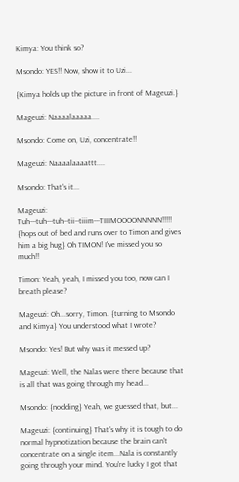Kimya: You think so?

Msondo: YES!! Now, show it to Uzi...

{Kimya holds up the picture in front of Mageuzi.}

Mageuzi: Naaaalaaaaa....

Msondo: Come on, Uzi, concentrate!!

Mageuzi: Naaaalaaaattt....

Msondo: That's it...

Mageuzi: Tuh---tuh---tuh--tii--tiiim---TIIIMOOOONNNNN!!!!! {hops out of bed and runs over to Timon and gives him a big hug} Oh TIMON! I've missed you so much!!

Timon: Yeah, yeah, I missed you too, now can I breath please?

Mageuzi: Oh...sorry, Timon. {turning to Msondo and Kimya} You understood what I wrote?

Msondo: Yes! But why was it messed up?

Mageuzi: Well, the Nalas were there because that is all that was going through my head...

Msondo: {nodding} Yeah, we guessed that, but...

Mageuzi: {continuing} That's why it is tough to do normal hypnotization because the brain can't concentrate on a single item...Nala is constantly going through your mind. You're lucky I got that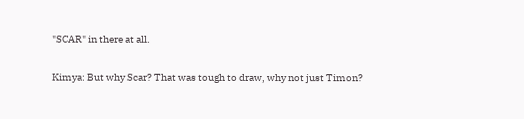"SCAR" in there at all.

Kimya: But why Scar? That was tough to draw, why not just Timon?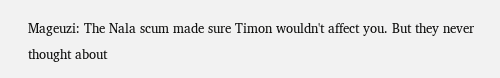Mageuzi: The Nala scum made sure Timon wouldn't affect you. But they never thought about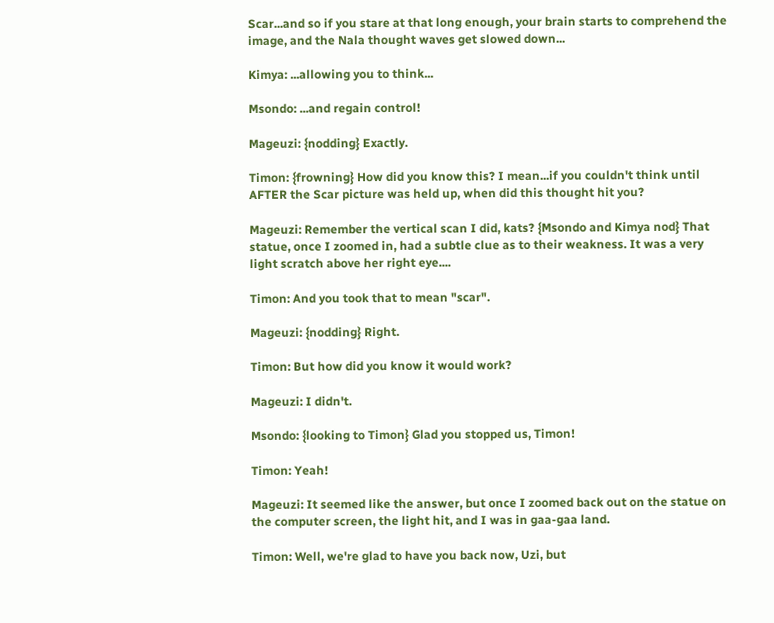Scar...and so if you stare at that long enough, your brain starts to comprehend the image, and the Nala thought waves get slowed down...

Kimya: ...allowing you to think...

Msondo: ...and regain control!

Mageuzi: {nodding} Exactly.

Timon: {frowning} How did you know this? I mean...if you couldn't think until AFTER the Scar picture was held up, when did this thought hit you?

Mageuzi: Remember the vertical scan I did, kats? {Msondo and Kimya nod} That statue, once I zoomed in, had a subtle clue as to their weakness. It was a very light scratch above her right eye....

Timon: And you took that to mean "scar".

Mageuzi: {nodding} Right.

Timon: But how did you know it would work?

Mageuzi: I didn't.

Msondo: {looking to Timon} Glad you stopped us, Timon!

Timon: Yeah!

Mageuzi: It seemed like the answer, but once I zoomed back out on the statue on the computer screen, the light hit, and I was in gaa-gaa land.

Timon: Well, we're glad to have you back now, Uzi, but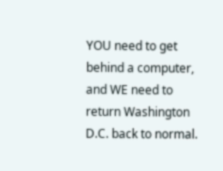YOU need to get behind a computer, and WE need to return Washington D.C. back to normal.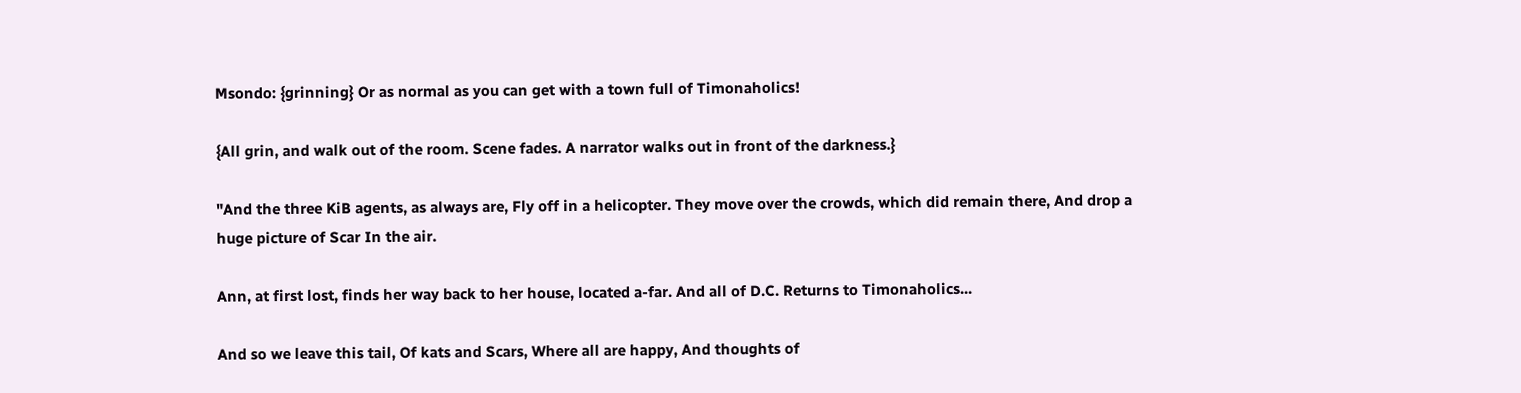Msondo: {grinning} Or as normal as you can get with a town full of Timonaholics!

{All grin, and walk out of the room. Scene fades. A narrator walks out in front of the darkness.}

"And the three KiB agents, as always are, Fly off in a helicopter. They move over the crowds, which did remain there, And drop a huge picture of Scar In the air.

Ann, at first lost, finds her way back to her house, located a-far. And all of D.C. Returns to Timonaholics...

And so we leave this tail, Of kats and Scars, Where all are happy, And thoughts of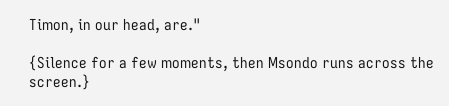Timon, in our head, are."

{Silence for a few moments, then Msondo runs across the screen.}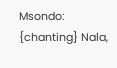Msondo: {chanting} Nala,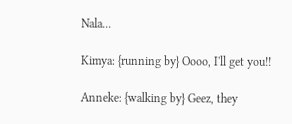Nala...

Kimya: {running by} Oooo, I'll get you!!

Anneke: {walking by} Geez, they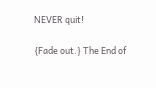NEVER quit!

{Fade out.} The End of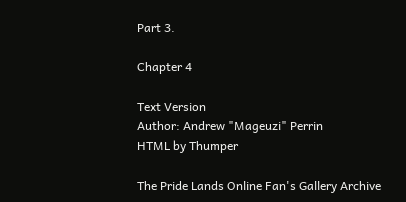Part 3.

Chapter 4

Text Version
Author: Andrew "Mageuzi" Perrin
HTML by Thumper

The Pride Lands Online Fan's Gallery Archive